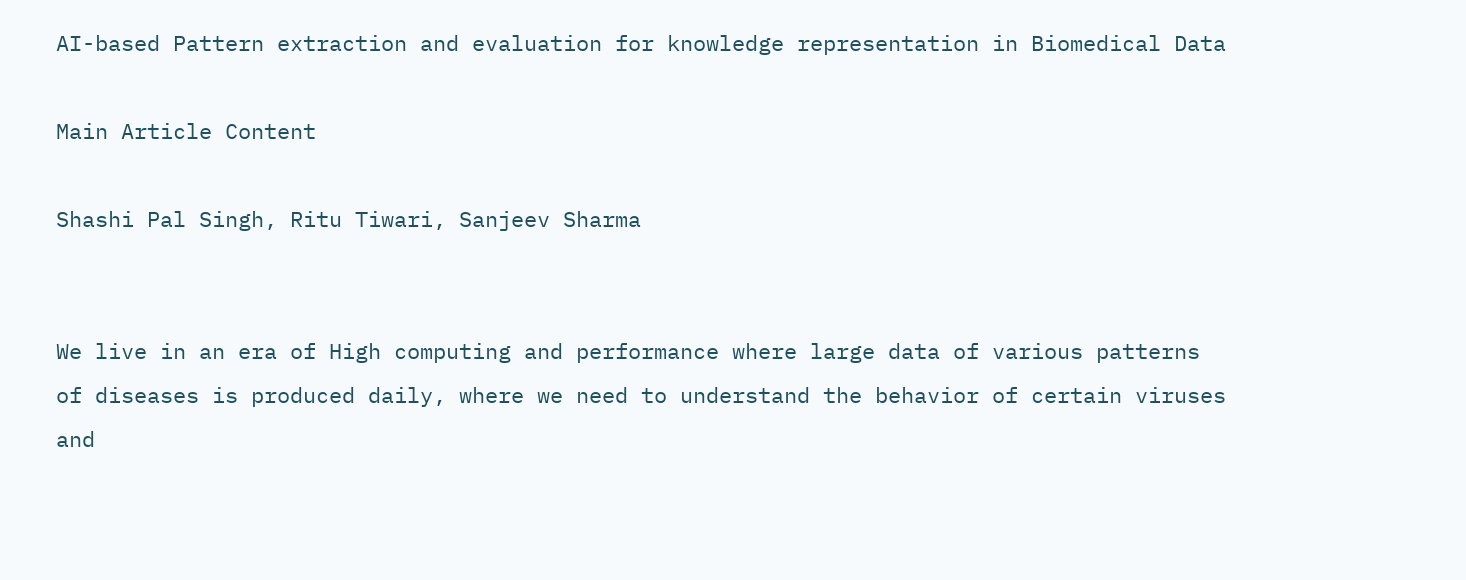AI-based Pattern extraction and evaluation for knowledge representation in Biomedical Data

Main Article Content

Shashi Pal Singh, Ritu Tiwari, Sanjeev Sharma


We live in an era of High computing and performance where large data of various patterns of diseases is produced daily, where we need to understand the behavior of certain viruses and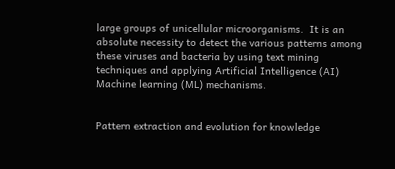large groups of unicellular microorganisms.  It is an absolute necessity to detect the various patterns among these viruses and bacteria by using text mining techniques and applying Artificial Intelligence (AI) Machine learning (ML) mechanisms.


Pattern extraction and evolution for knowledge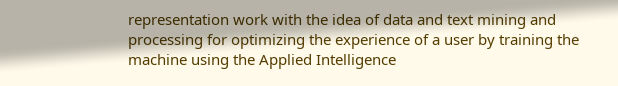representation work with the idea of data and text mining and processing for optimizing the experience of a user by training the machine using the Applied Intelligence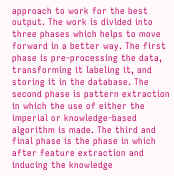approach to work for the best output. The work is divided into three phases which helps to move forward in a better way. The first phase is pre-processing the data, transforming it labeling it, and storing it in the database. The second phase is pattern extraction in which the use of either the imperial or knowledge-based algorithm is made. The third and final phase is the phase in which after feature extraction and inducing the knowledge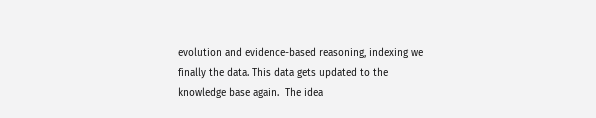evolution and evidence-based reasoning, indexing we finally the data. This data gets updated to the knowledge base again.  The idea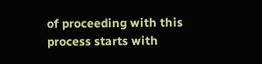of proceeding with this process starts with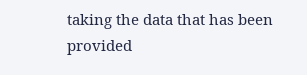taking the data that has been provided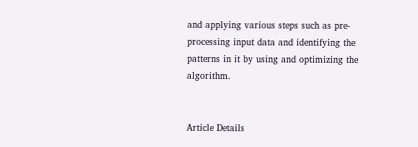and applying various steps such as pre-processing input data and identifying the patterns in it by using and optimizing the algorithm.


Article Details